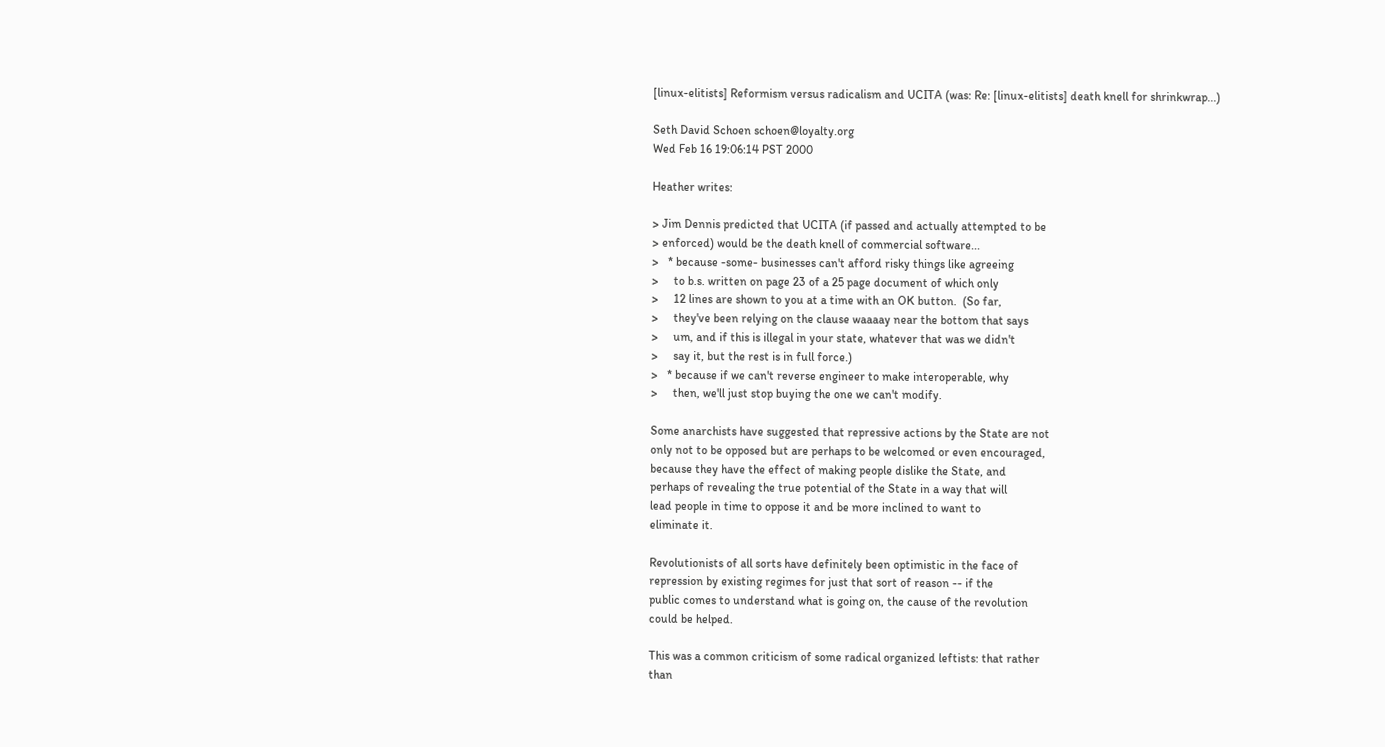[linux-elitists] Reformism versus radicalism and UCITA (was: Re: [linux-elitists] death knell for shrinkwrap...)

Seth David Schoen schoen@loyalty.org
Wed Feb 16 19:06:14 PST 2000

Heather writes:

> Jim Dennis predicted that UCITA (if passed and actually attempted to be
> enforced) would be the death knell of commercial software...
>   * because -some- businesses can't afford risky things like agreeing
>     to b.s. written on page 23 of a 25 page document of which only
>     12 lines are shown to you at a time with an OK button.  (So far,
>     they've been relying on the clause waaaay near the bottom that says
>     um, and if this is illegal in your state, whatever that was we didn't
>     say it, but the rest is in full force.)
>   * because if we can't reverse engineer to make interoperable, why
>     then, we'll just stop buying the one we can't modify.

Some anarchists have suggested that repressive actions by the State are not
only not to be opposed but are perhaps to be welcomed or even encouraged,
because they have the effect of making people dislike the State, and
perhaps of revealing the true potential of the State in a way that will
lead people in time to oppose it and be more inclined to want to
eliminate it.

Revolutionists of all sorts have definitely been optimistic in the face of
repression by existing regimes for just that sort of reason -- if the
public comes to understand what is going on, the cause of the revolution
could be helped.

This was a common criticism of some radical organized leftists: that rather
than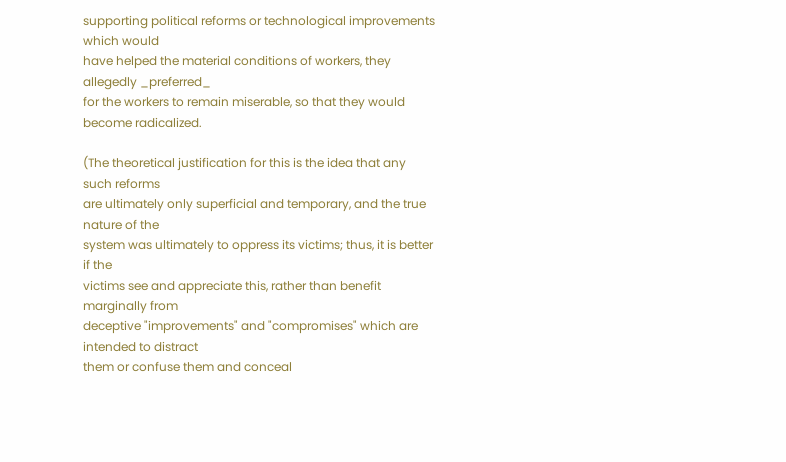supporting political reforms or technological improvements which would
have helped the material conditions of workers, they allegedly _preferred_
for the workers to remain miserable, so that they would become radicalized.

(The theoretical justification for this is the idea that any such reforms
are ultimately only superficial and temporary, and the true nature of the
system was ultimately to oppress its victims; thus, it is better if the
victims see and appreciate this, rather than benefit marginally from
deceptive "improvements" and "compromises" which are intended to distract
them or confuse them and conceal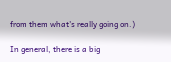from them what's really going on.)

In general, there is a big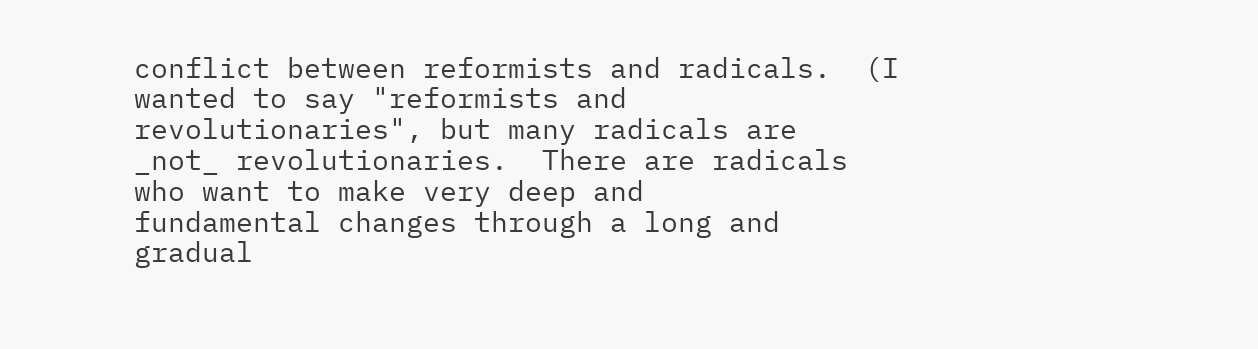conflict between reformists and radicals.  (I
wanted to say "reformists and revolutionaries", but many radicals are
_not_ revolutionaries.  There are radicals who want to make very deep and
fundamental changes through a long and gradual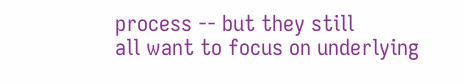process -- but they still
all want to focus on underlying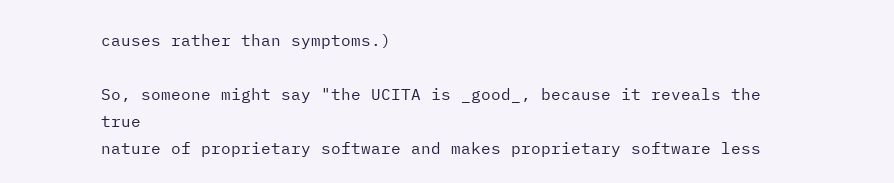causes rather than symptoms.)

So, someone might say "the UCITA is _good_, because it reveals the true
nature of proprietary software and makes proprietary software less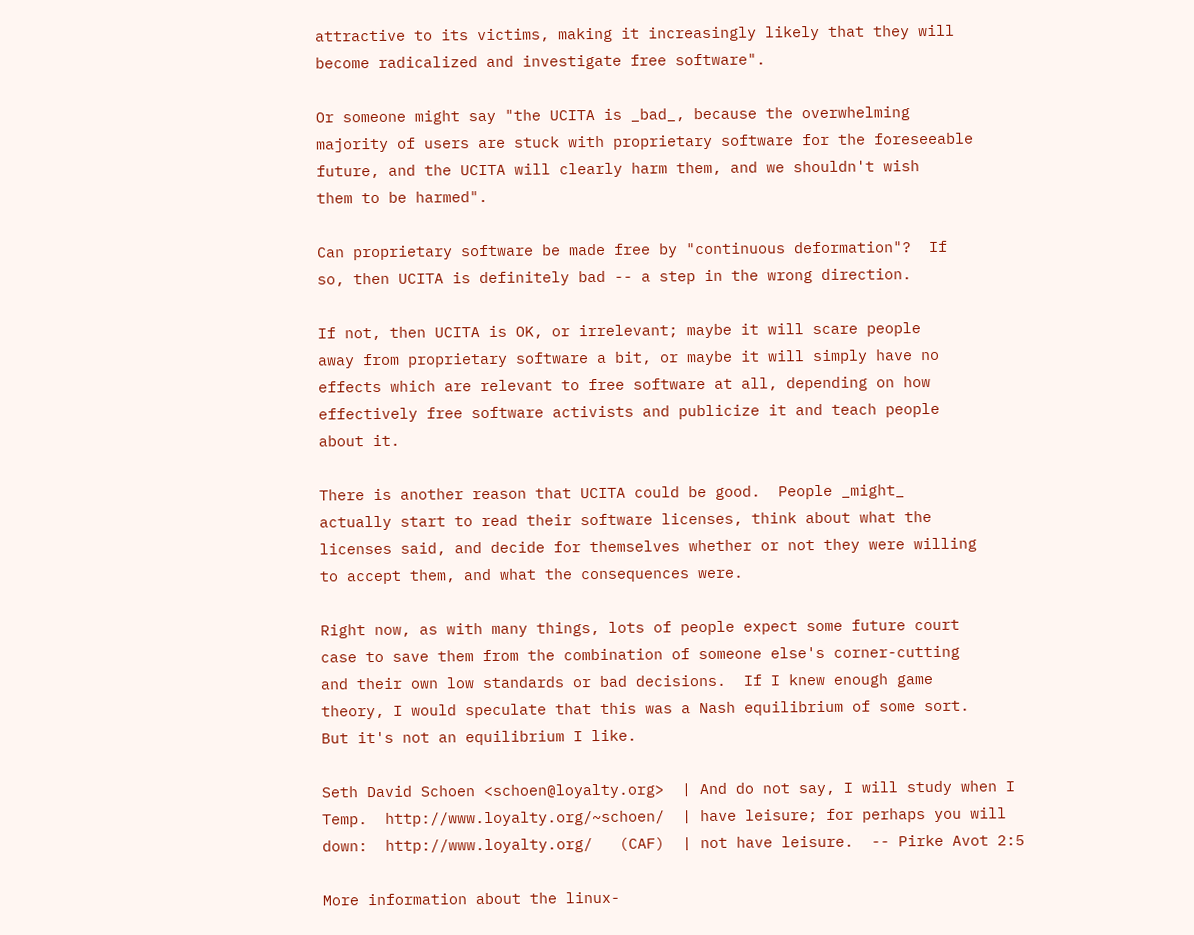attractive to its victims, making it increasingly likely that they will
become radicalized and investigate free software".

Or someone might say "the UCITA is _bad_, because the overwhelming
majority of users are stuck with proprietary software for the foreseeable
future, and the UCITA will clearly harm them, and we shouldn't wish
them to be harmed".

Can proprietary software be made free by "continuous deformation"?  If
so, then UCITA is definitely bad -- a step in the wrong direction.

If not, then UCITA is OK, or irrelevant; maybe it will scare people
away from proprietary software a bit, or maybe it will simply have no
effects which are relevant to free software at all, depending on how
effectively free software activists and publicize it and teach people
about it.

There is another reason that UCITA could be good.  People _might_
actually start to read their software licenses, think about what the
licenses said, and decide for themselves whether or not they were willing
to accept them, and what the consequences were.

Right now, as with many things, lots of people expect some future court
case to save them from the combination of someone else's corner-cutting
and their own low standards or bad decisions.  If I knew enough game
theory, I would speculate that this was a Nash equilibrium of some sort.
But it's not an equilibrium I like.

Seth David Schoen <schoen@loyalty.org>  | And do not say, I will study when I
Temp.  http://www.loyalty.org/~schoen/  | have leisure; for perhaps you will
down:  http://www.loyalty.org/   (CAF)  | not have leisure.  -- Pirke Avot 2:5

More information about the linux-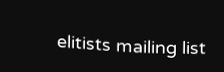elitists mailing list